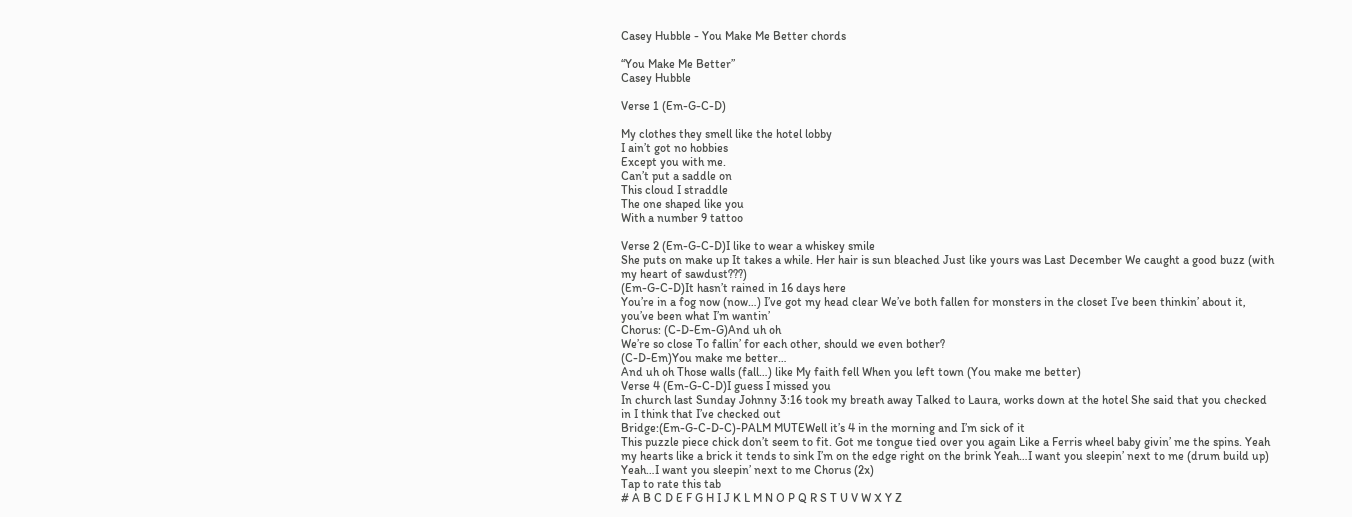Casey Hubble - You Make Me Better chords

“You Make Me Better”
Casey Hubble

Verse 1 (Em-G-C-D)

My clothes they smell like the hotel lobby
I ain’t got no hobbies
Except you with me.
Can’t put a saddle on
This cloud I straddle
The one shaped like you
With a number 9 tattoo

Verse 2 (Em-G-C-D)I like to wear a whiskey smile
She puts on make up It takes a while. Her hair is sun bleached Just like yours was Last December We caught a good buzz (with my heart of sawdust???)
(Em-G-C-D)It hasn’t rained in 16 days here
You’re in a fog now (now…) I’ve got my head clear We’ve both fallen for monsters in the closet I’ve been thinkin’ about it, you’ve been what I’m wantin’
Chorus: (C-D-Em-G)And uh oh
We’re so close To fallin’ for each other, should we even bother?
(C-D-Em)You make me better…
And uh oh Those walls (fall…) like My faith fell When you left town (You make me better)
Verse 4 (Em-G-C-D)I guess I missed you
In church last Sunday Johnny 3:16 took my breath away Talked to Laura, works down at the hotel She said that you checked in I think that I’ve checked out
Bridge:(Em-G-C-D-C)-PALM MUTEWell it’s 4 in the morning and I’m sick of it
This puzzle piece chick don’t seem to fit. Got me tongue tied over you again Like a Ferris wheel baby givin’ me the spins. Yeah my hearts like a brick it tends to sink I’m on the edge right on the brink Yeah…I want you sleepin’ next to me (drum build up) Yeah…I want you sleepin’ next to me Chorus (2x)
Tap to rate this tab
# A B C D E F G H I J K L M N O P Q R S T U V W X Y Z